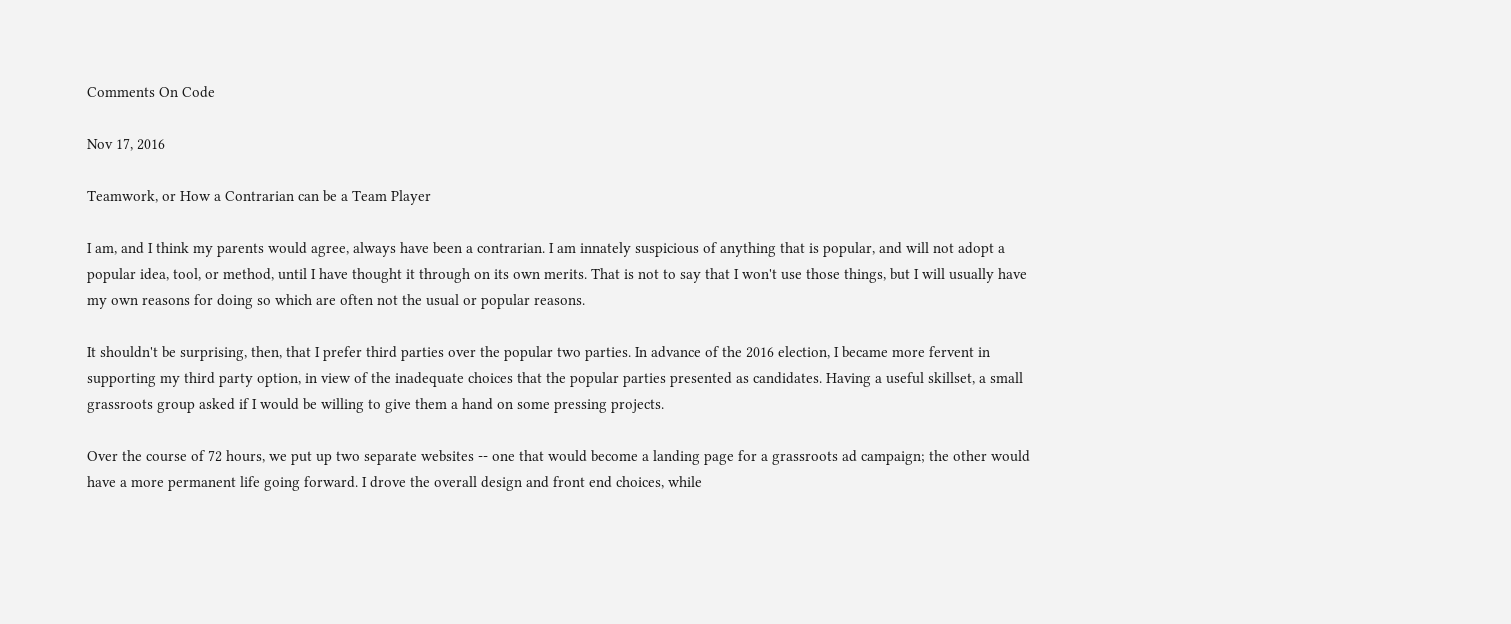Comments On Code

Nov 17, 2016

Teamwork, or How a Contrarian can be a Team Player

I am, and I think my parents would agree, always have been a contrarian. I am innately suspicious of anything that is popular, and will not adopt a popular idea, tool, or method, until I have thought it through on its own merits. That is not to say that I won't use those things, but I will usually have my own reasons for doing so which are often not the usual or popular reasons.

It shouldn't be surprising, then, that I prefer third parties over the popular two parties. In advance of the 2016 election, I became more fervent in supporting my third party option, in view of the inadequate choices that the popular parties presented as candidates. Having a useful skillset, a small grassroots group asked if I would be willing to give them a hand on some pressing projects.

Over the course of 72 hours, we put up two separate websites -- one that would become a landing page for a grassroots ad campaign; the other would have a more permanent life going forward. I drove the overall design and front end choices, while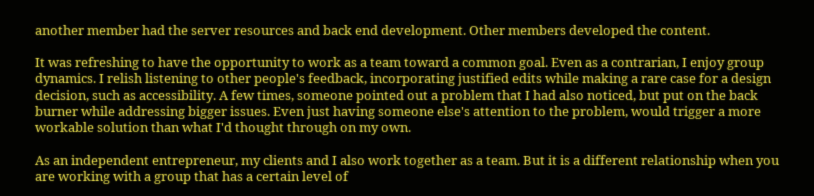another member had the server resources and back end development. Other members developed the content.

It was refreshing to have the opportunity to work as a team toward a common goal. Even as a contrarian, I enjoy group dynamics. I relish listening to other people's feedback, incorporating justified edits while making a rare case for a design decision, such as accessibility. A few times, someone pointed out a problem that I had also noticed, but put on the back burner while addressing bigger issues. Even just having someone else's attention to the problem, would trigger a more workable solution than what I'd thought through on my own.

As an independent entrepreneur, my clients and I also work together as a team. But it is a different relationship when you are working with a group that has a certain level of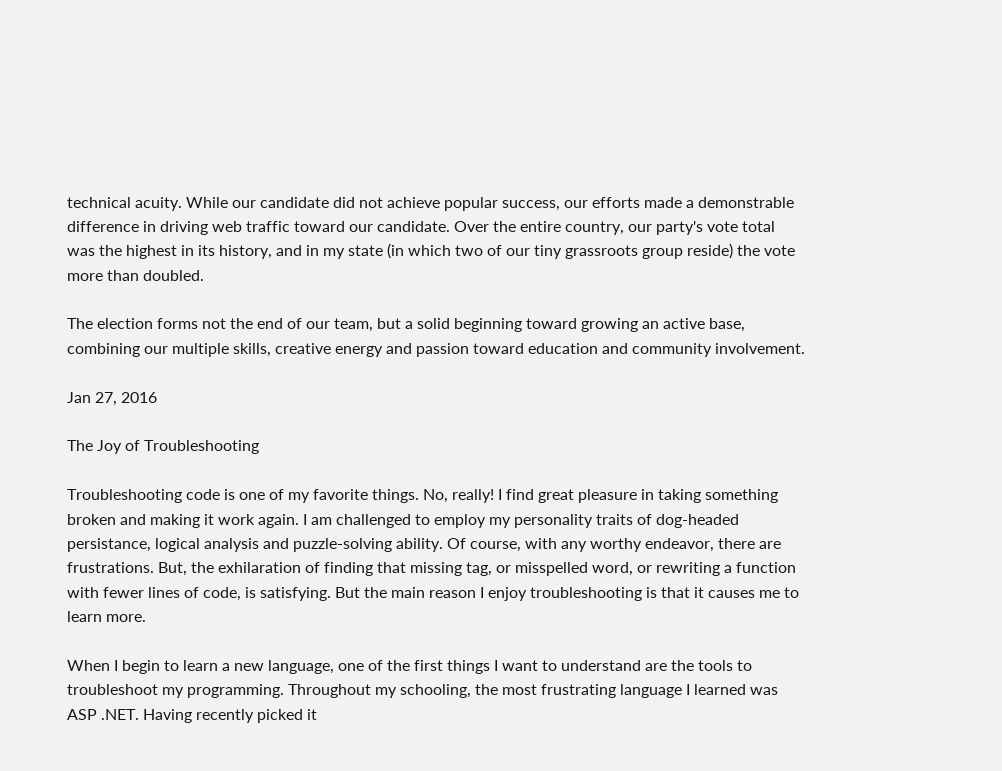technical acuity. While our candidate did not achieve popular success, our efforts made a demonstrable difference in driving web traffic toward our candidate. Over the entire country, our party's vote total was the highest in its history, and in my state (in which two of our tiny grassroots group reside) the vote more than doubled.

The election forms not the end of our team, but a solid beginning toward growing an active base, combining our multiple skills, creative energy and passion toward education and community involvement.

Jan 27, 2016

The Joy of Troubleshooting

Troubleshooting code is one of my favorite things. No, really! I find great pleasure in taking something broken and making it work again. I am challenged to employ my personality traits of dog-headed persistance, logical analysis and puzzle-solving ability. Of course, with any worthy endeavor, there are frustrations. But, the exhilaration of finding that missing tag, or misspelled word, or rewriting a function with fewer lines of code, is satisfying. But the main reason I enjoy troubleshooting is that it causes me to learn more.

When I begin to learn a new language, one of the first things I want to understand are the tools to troubleshoot my programming. Throughout my schooling, the most frustrating language I learned was ASP .NET. Having recently picked it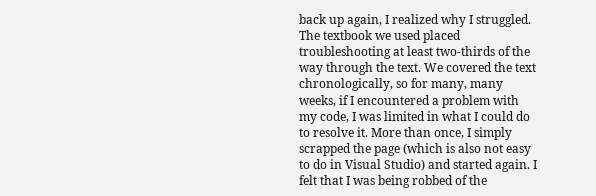back up again, I realized why I struggled. The textbook we used placed troubleshooting at least two-thirds of the way through the text. We covered the text chronologically, so for many, many weeks, if I encountered a problem with my code, I was limited in what I could do to resolve it. More than once, I simply scrapped the page (which is also not easy to do in Visual Studio) and started again. I felt that I was being robbed of the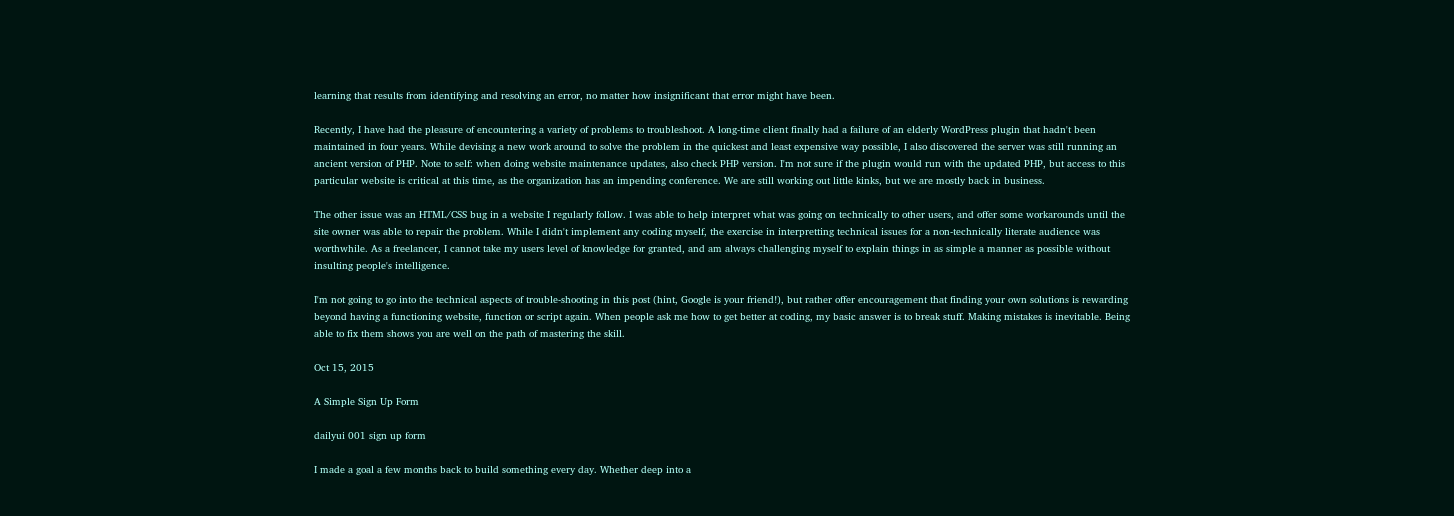learning that results from identifying and resolving an error, no matter how insignificant that error might have been.

Recently, I have had the pleasure of encountering a variety of problems to troubleshoot. A long-time client finally had a failure of an elderly WordPress plugin that hadn't been maintained in four years. While devising a new work around to solve the problem in the quickest and least expensive way possible, I also discovered the server was still running an ancient version of PHP. Note to self: when doing website maintenance updates, also check PHP version. I'm not sure if the plugin would run with the updated PHP, but access to this particular website is critical at this time, as the organization has an impending conference. We are still working out little kinks, but we are mostly back in business.

The other issue was an HTML/CSS bug in a website I regularly follow. I was able to help interpret what was going on technically to other users, and offer some workarounds until the site owner was able to repair the problem. While I didn't implement any coding myself, the exercise in interpretting technical issues for a non-technically literate audience was worthwhile. As a freelancer, I cannot take my users level of knowledge for granted, and am always challenging myself to explain things in as simple a manner as possible without insulting people's intelligence.

I'm not going to go into the technical aspects of trouble-shooting in this post (hint, Google is your friend!), but rather offer encouragement that finding your own solutions is rewarding beyond having a functioning website, function or script again. When people ask me how to get better at coding, my basic answer is to break stuff. Making mistakes is inevitable. Being able to fix them shows you are well on the path of mastering the skill.

Oct 15, 2015

A Simple Sign Up Form

dailyui 001 sign up form

I made a goal a few months back to build something every day. Whether deep into a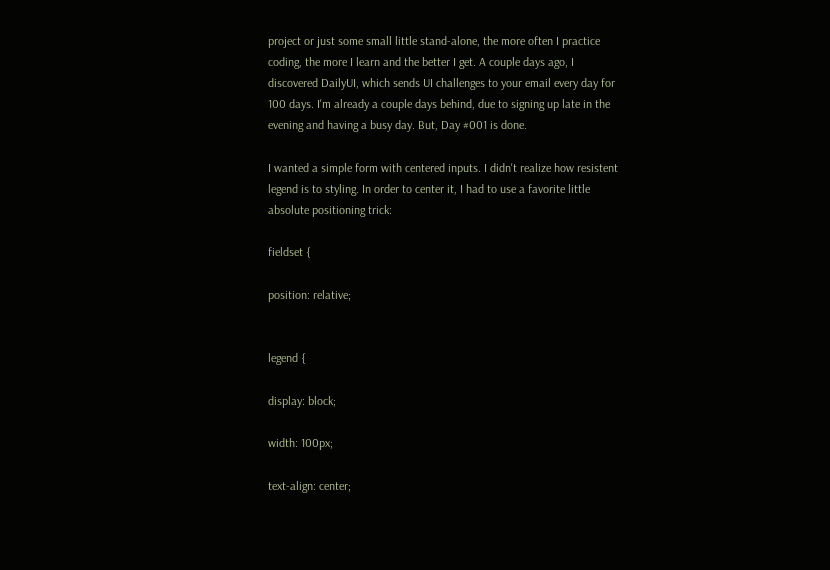project or just some small little stand-alone, the more often I practice coding, the more I learn and the better I get. A couple days ago, I discovered DailyUI, which sends UI challenges to your email every day for 100 days. I'm already a couple days behind, due to signing up late in the evening and having a busy day. But, Day #001 is done.

I wanted a simple form with centered inputs. I didn't realize how resistent legend is to styling. In order to center it, I had to use a favorite little absolute positioning trick:

fieldset {

position: relative;


legend {

display: block;

width: 100px;

text-align: center;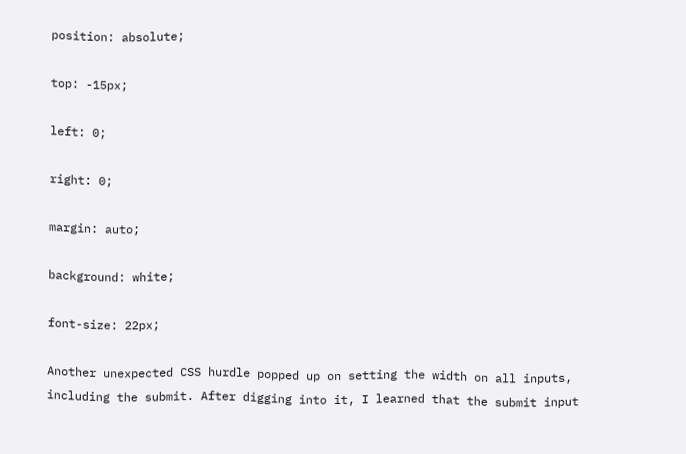position: absolute;

top: -15px;

left: 0;

right: 0;

margin: auto;

background: white;

font-size: 22px;

Another unexpected CSS hurdle popped up on setting the width on all inputs, including the submit. After digging into it, I learned that the submit input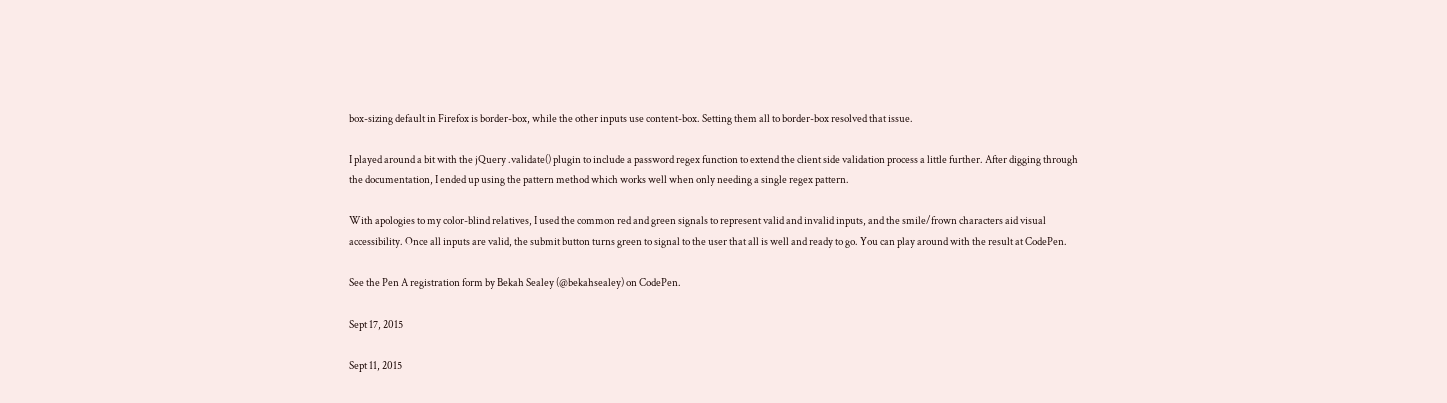box-sizing default in Firefox is border-box, while the other inputs use content-box. Setting them all to border-box resolved that issue.

I played around a bit with the jQuery .validate() plugin to include a password regex function to extend the client side validation process a little further. After digging through the documentation, I ended up using the pattern method which works well when only needing a single regex pattern.

With apologies to my color-blind relatives, I used the common red and green signals to represent valid and invalid inputs, and the smile/frown characters aid visual accessibility. Once all inputs are valid, the submit button turns green to signal to the user that all is well and ready to go. You can play around with the result at CodePen.

See the Pen A registration form by Bekah Sealey (@bekahsealey) on CodePen.

Sept 17, 2015

Sept 11, 2015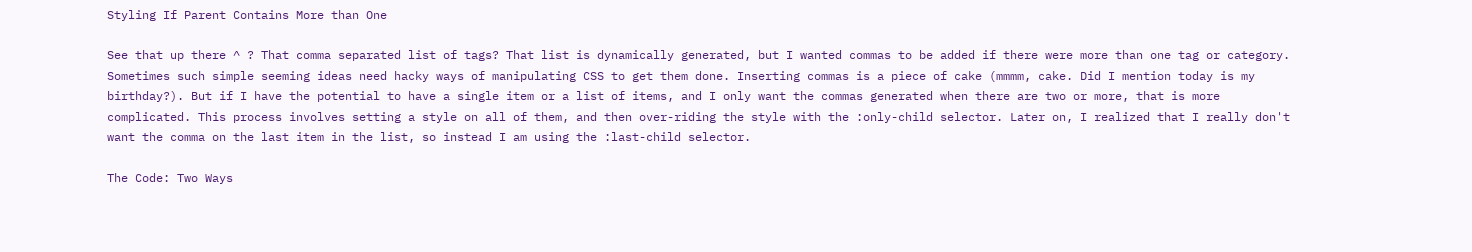Styling If Parent Contains More than One

See that up there ^ ? That comma separated list of tags? That list is dynamically generated, but I wanted commas to be added if there were more than one tag or category. Sometimes such simple seeming ideas need hacky ways of manipulating CSS to get them done. Inserting commas is a piece of cake (mmmm, cake. Did I mention today is my birthday?). But if I have the potential to have a single item or a list of items, and I only want the commas generated when there are two or more, that is more complicated. This process involves setting a style on all of them, and then over-riding the style with the :only-child selector. Later on, I realized that I really don't want the comma on the last item in the list, so instead I am using the :last-child selector.

The Code: Two Ways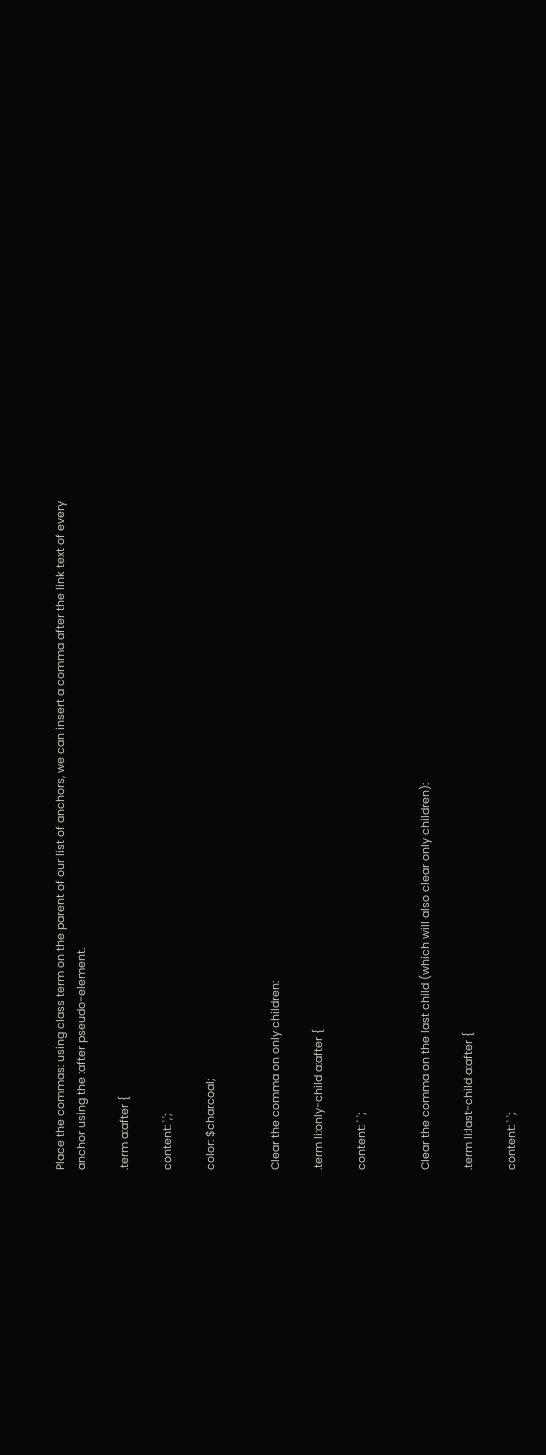Place the commas: using class term on the parent of our list of anchors, we can insert a comma after the link text of every anchor using the :after pseudo-element.

.term a:after {

content: ',';

color: $charcoal;


Clear the comma on only children:

.term li:only-child a:after {

content: ' ';


Clear the comma on the last child (which will also clear only children):

.term li:last-child a:after {

content: ' ';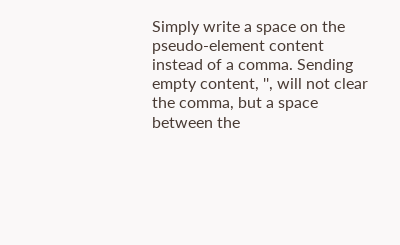Simply write a space on the pseudo-element content instead of a comma. Sending empty content, '', will not clear the comma, but a space between the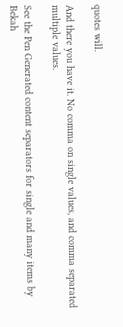quotes will.

And there you have it. No comma on single values, and comma separated multiple values.

See the Pen Generated content separators for single and many items by Bekah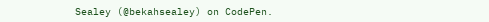Sealey (@bekahsealey) on CodePen.